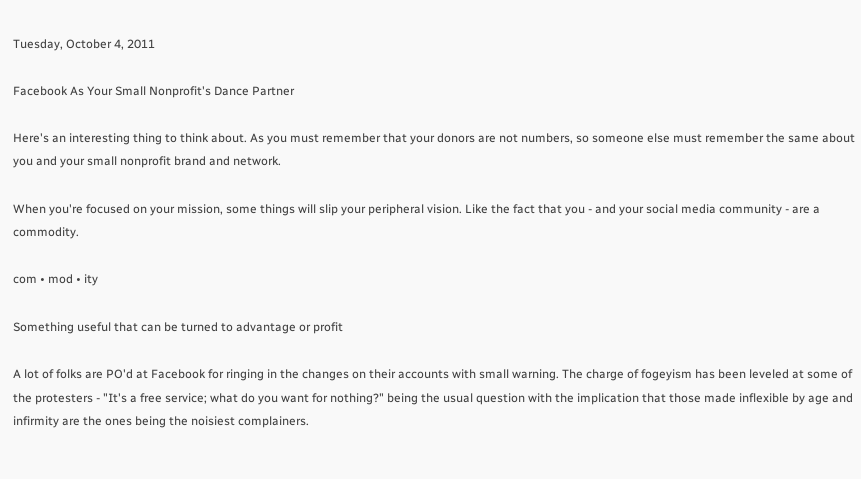Tuesday, October 4, 2011

Facebook As Your Small Nonprofit's Dance Partner

Here's an interesting thing to think about. As you must remember that your donors are not numbers, so someone else must remember the same about you and your small nonprofit brand and network.

When you're focused on your mission, some things will slip your peripheral vision. Like the fact that you - and your social media community - are a commodity.

com • mod • ity

Something useful that can be turned to advantage or profit

A lot of folks are PO'd at Facebook for ringing in the changes on their accounts with small warning. The charge of fogeyism has been leveled at some of the protesters - "It's a free service; what do you want for nothing?" being the usual question with the implication that those made inflexible by age and infirmity are the ones being the noisiest complainers.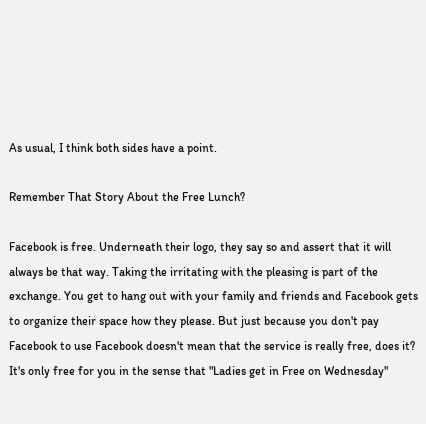As usual, I think both sides have a point.

Remember That Story About the Free Lunch?

Facebook is free. Underneath their logo, they say so and assert that it will always be that way. Taking the irritating with the pleasing is part of the exchange. You get to hang out with your family and friends and Facebook gets to organize their space how they please. But just because you don't pay Facebook to use Facebook doesn't mean that the service is really free, does it? It's only free for you in the sense that "Ladies get in Free on Wednesday"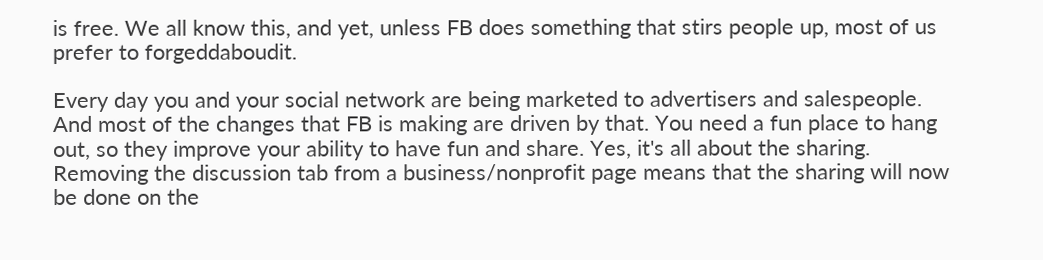is free. We all know this, and yet, unless FB does something that stirs people up, most of us prefer to forgeddaboudit.

Every day you and your social network are being marketed to advertisers and salespeople. And most of the changes that FB is making are driven by that. You need a fun place to hang out, so they improve your ability to have fun and share. Yes, it's all about the sharing. Removing the discussion tab from a business/nonprofit page means that the sharing will now be done on the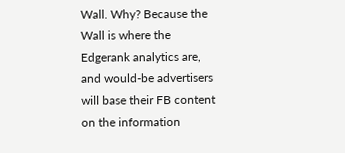Wall. Why? Because the Wall is where the Edgerank analytics are, and would-be advertisers will base their FB content on the information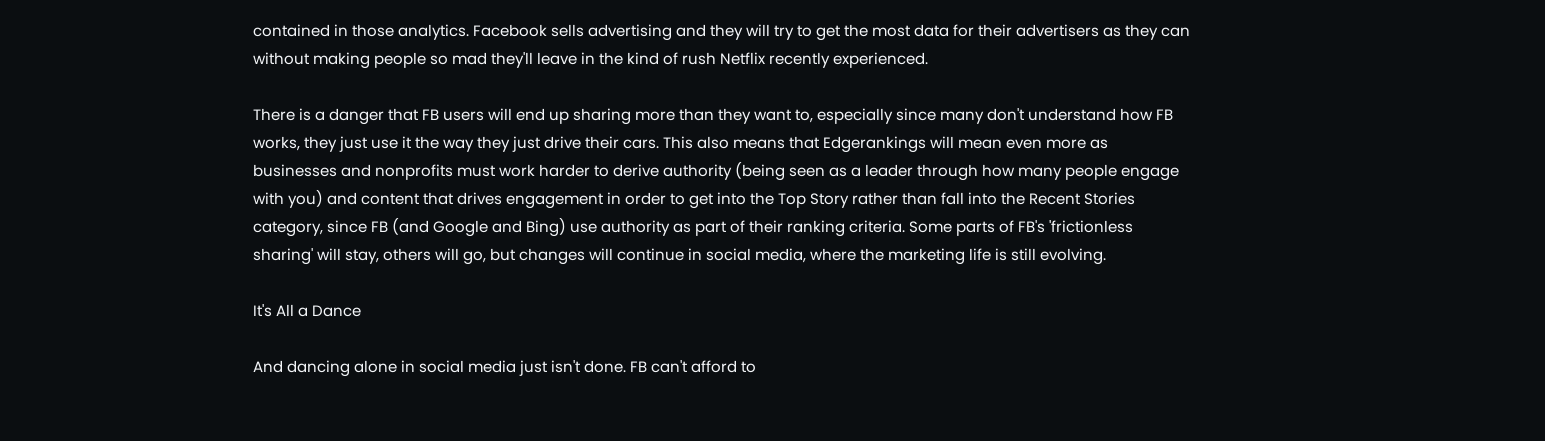contained in those analytics. Facebook sells advertising and they will try to get the most data for their advertisers as they can without making people so mad they'll leave in the kind of rush Netflix recently experienced.

There is a danger that FB users will end up sharing more than they want to, especially since many don't understand how FB works, they just use it the way they just drive their cars. This also means that Edgerankings will mean even more as businesses and nonprofits must work harder to derive authority (being seen as a leader through how many people engage with you) and content that drives engagement in order to get into the Top Story rather than fall into the Recent Stories category, since FB (and Google and Bing) use authority as part of their ranking criteria. Some parts of FB's 'frictionless sharing' will stay, others will go, but changes will continue in social media, where the marketing life is still evolving.

It's All a Dance

And dancing alone in social media just isn't done. FB can't afford to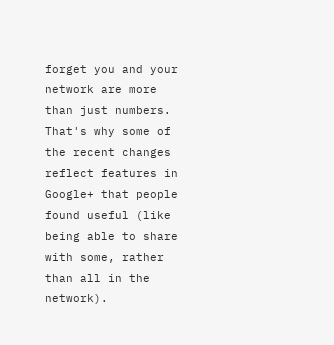forget you and your network are more than just numbers. That's why some of the recent changes reflect features in Google+ that people found useful (like being able to share with some, rather than all in the network).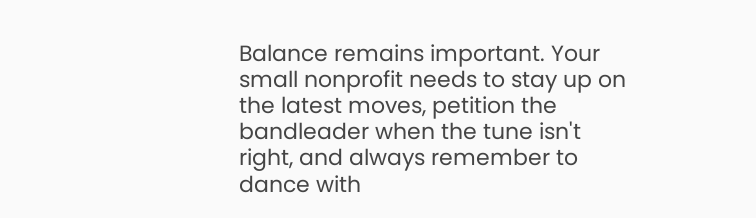Balance remains important. Your small nonprofit needs to stay up on the latest moves, petition the bandleader when the tune isn't right, and always remember to dance with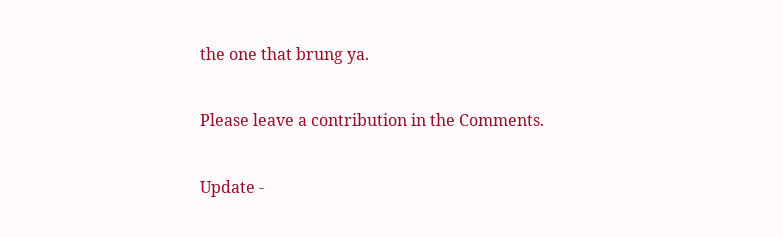the one that brung ya.

Please leave a contribution in the Comments.

Update -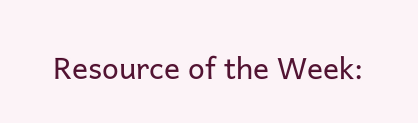Resource of the Week: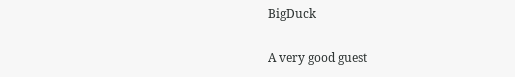BigDuck

A very good guest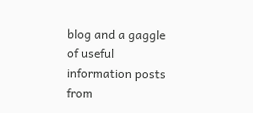blog and a gaggle of useful information posts from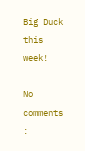Big Duck this week!

No comments :